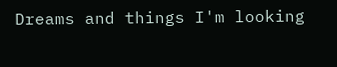Dreams and things I'm looking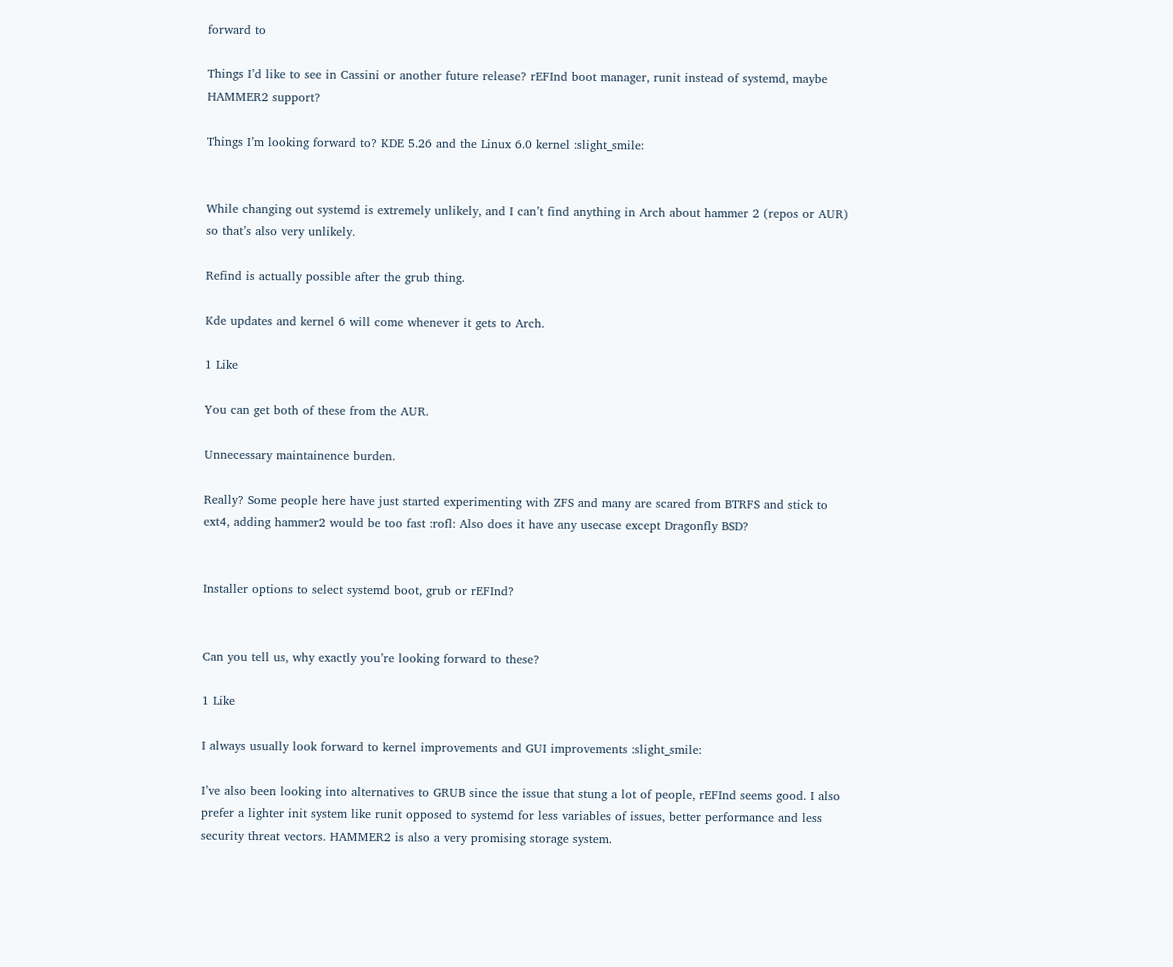forward to

Things I’d like to see in Cassini or another future release? rEFInd boot manager, runit instead of systemd, maybe HAMMER2 support?

Things I’m looking forward to? KDE 5.26 and the Linux 6.0 kernel :slight_smile:


While changing out systemd is extremely unlikely, and I can’t find anything in Arch about hammer 2 (repos or AUR) so that’s also very unlikely.

Refind is actually possible after the grub thing.

Kde updates and kernel 6 will come whenever it gets to Arch.

1 Like

You can get both of these from the AUR.

Unnecessary maintainence burden.

Really? Some people here have just started experimenting with ZFS and many are scared from BTRFS and stick to ext4, adding hammer2 would be too fast :rofl: Also does it have any usecase except Dragonfly BSD?


Installer options to select systemd boot, grub or rEFInd?


Can you tell us, why exactly you’re looking forward to these?

1 Like

I always usually look forward to kernel improvements and GUI improvements :slight_smile:

I’ve also been looking into alternatives to GRUB since the issue that stung a lot of people, rEFInd seems good. I also prefer a lighter init system like runit opposed to systemd for less variables of issues, better performance and less security threat vectors. HAMMER2 is also a very promising storage system.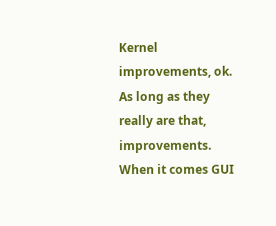Kernel improvements, ok. As long as they really are that, improvements.
When it comes GUI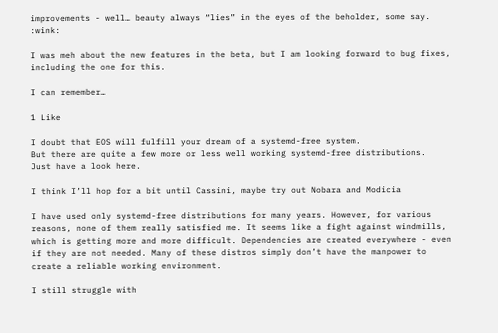improvements - well… beauty always “lies” in the eyes of the beholder, some say. :wink:

I was meh about the new features in the beta, but I am looking forward to bug fixes, including the one for this.

I can remember…

1 Like

I doubt that EOS will fulfill your dream of a systemd-free system.
But there are quite a few more or less well working systemd-free distributions.
Just have a look here.

I think I’ll hop for a bit until Cassini, maybe try out Nobara and Modicia

I have used only systemd-free distributions for many years. However, for various reasons, none of them really satisfied me. It seems like a fight against windmills, which is getting more and more difficult. Dependencies are created everywhere - even if they are not needed. Many of these distros simply don’t have the manpower to create a reliable working environment.

I still struggle with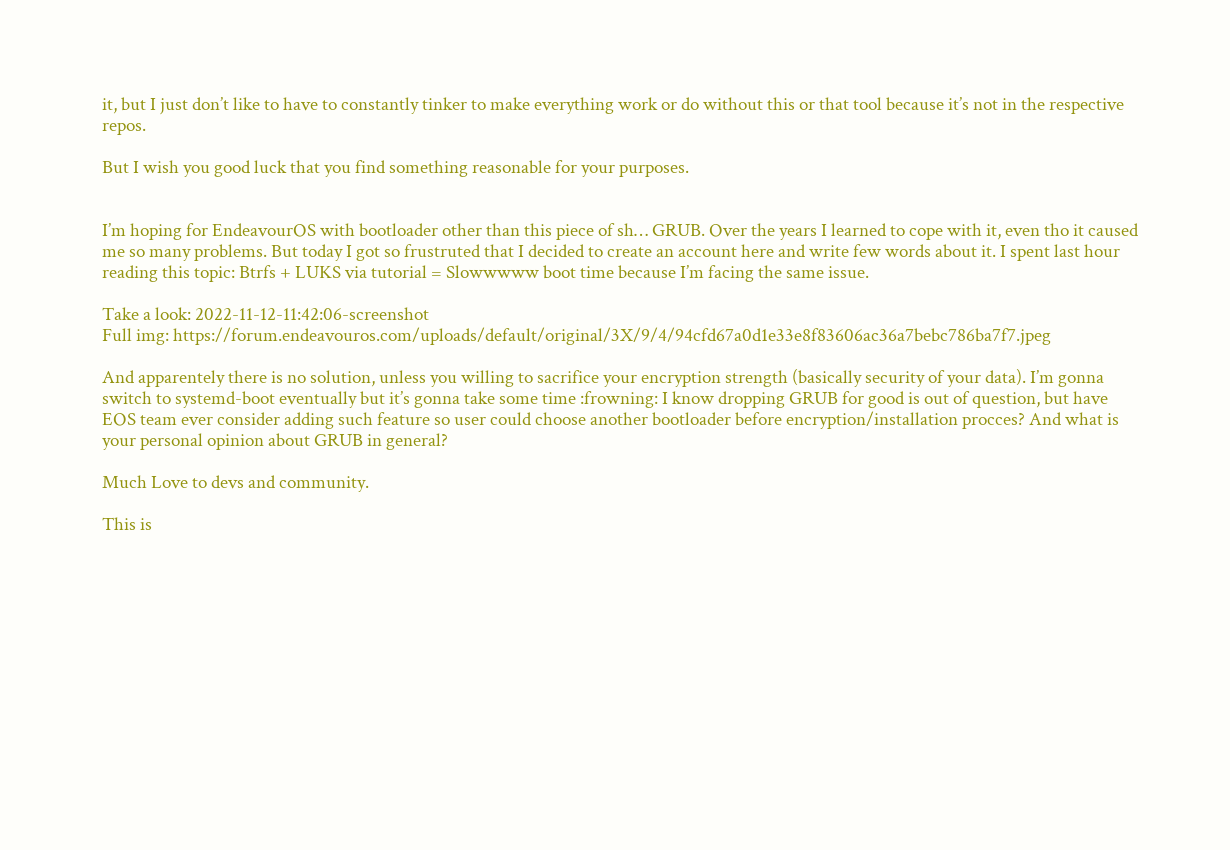it, but I just don’t like to have to constantly tinker to make everything work or do without this or that tool because it’s not in the respective repos.

But I wish you good luck that you find something reasonable for your purposes.


I’m hoping for EndeavourOS with bootloader other than this piece of sh… GRUB. Over the years I learned to cope with it, even tho it caused me so many problems. But today I got so frustruted that I decided to create an account here and write few words about it. I spent last hour reading this topic: Btrfs + LUKS via tutorial = Slowwwww boot time because I’m facing the same issue.

Take a look: 2022-11-12-11:42:06-screenshot
Full img: https://forum.endeavouros.com/uploads/default/original/3X/9/4/94cfd67a0d1e33e8f83606ac36a7bebc786ba7f7.jpeg

And apparentely there is no solution, unless you willing to sacrifice your encryption strength (basically security of your data). I’m gonna switch to systemd-boot eventually but it’s gonna take some time :frowning: I know dropping GRUB for good is out of question, but have EOS team ever consider adding such feature so user could choose another bootloader before encryption/installation procces? And what is your personal opinion about GRUB in general?

Much Love to devs and community.

This is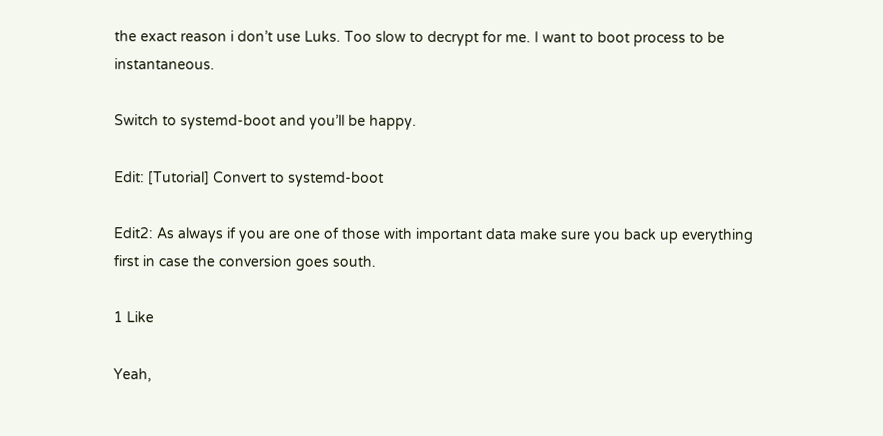the exact reason i don’t use Luks. Too slow to decrypt for me. I want to boot process to be instantaneous.

Switch to systemd-boot and you’ll be happy.

Edit: [Tutorial] Convert to systemd-boot

Edit2: As always if you are one of those with important data make sure you back up everything first in case the conversion goes south.

1 Like

Yeah,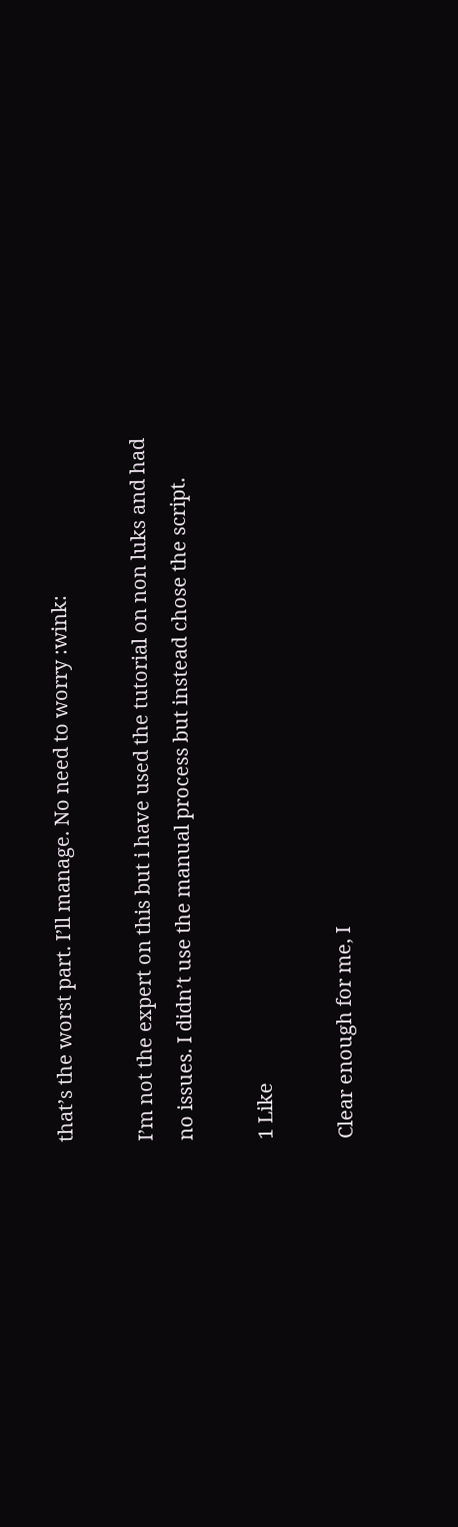that’s the worst part. I’ll manage. No need to worry :wink:

I’m not the expert on this but i have used the tutorial on non luks and had no issues. I didn’t use the manual process but instead chose the script.

1 Like

Clear enough for me, I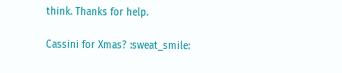think. Thanks for help.

Cassini for Xmas? :sweat_smile: